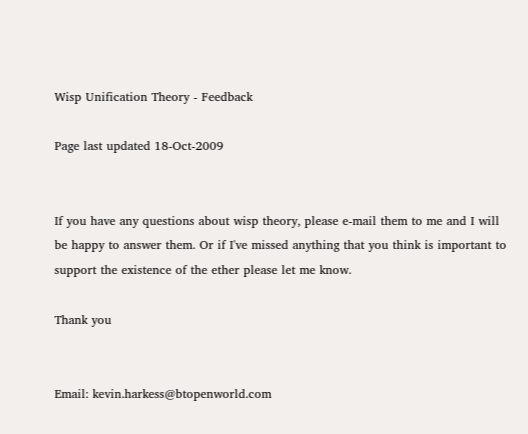Wisp Unification Theory - Feedback

Page last updated 18-Oct-2009


If you have any questions about wisp theory, please e-mail them to me and I will be happy to answer them. Or if I've missed anything that you think is important to support the existence of the ether please let me know.

Thank you


Email: kevin.harkess@btopenworld.com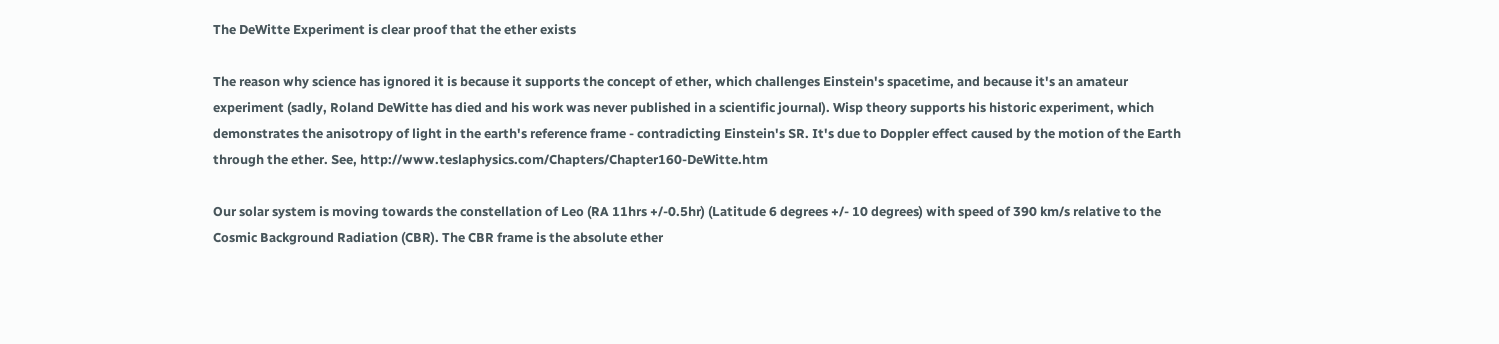The DeWitte Experiment is clear proof that the ether exists

The reason why science has ignored it is because it supports the concept of ether, which challenges Einstein's spacetime, and because it's an amateur experiment (sadly, Roland DeWitte has died and his work was never published in a scientific journal). Wisp theory supports his historic experiment, which demonstrates the anisotropy of light in the earth's reference frame - contradicting Einstein's SR. It's due to Doppler effect caused by the motion of the Earth through the ether. See, http://www.teslaphysics.com/Chapters/Chapter160-DeWitte.htm

Our solar system is moving towards the constellation of Leo (RA 11hrs +/-0.5hr) (Latitude 6 degrees +/- 10 degrees) with speed of 390 km/s relative to the Cosmic Background Radiation (CBR). The CBR frame is the absolute ether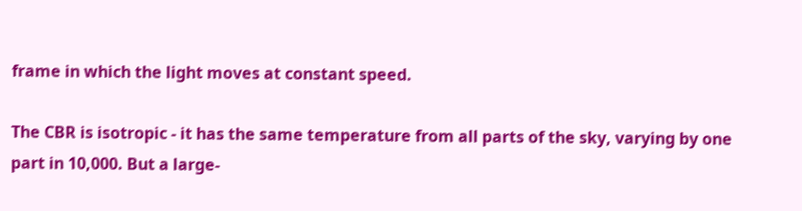frame in which the light moves at constant speed.

The CBR is isotropic - it has the same temperature from all parts of the sky, varying by one part in 10,000. But a large-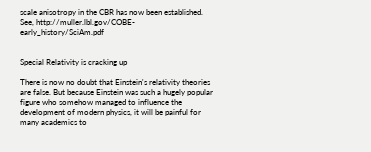scale anisotropy in the CBR has now been established. See, http://muller.lbl.gov/COBE-early_history/SciAm.pdf


Special Relativity is cracking up

There is now no doubt that Einstein's relativity theories are false. But because Einstein was such a hugely popular figure who somehow managed to influence the development of modern physics, it will be painful for many academics to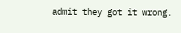admit they got it wrong.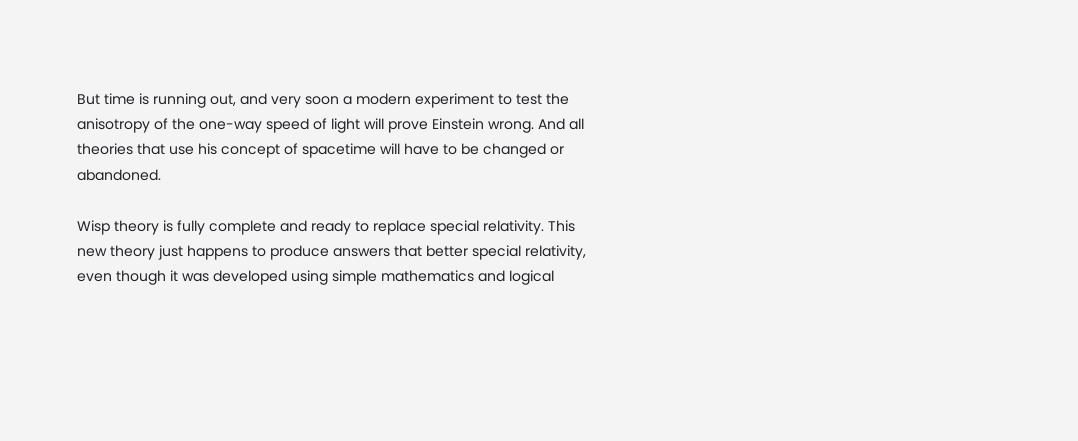But time is running out, and very soon a modern experiment to test the anisotropy of the one-way speed of light will prove Einstein wrong. And all theories that use his concept of spacetime will have to be changed or abandoned.

Wisp theory is fully complete and ready to replace special relativity. This new theory just happens to produce answers that better special relativity, even though it was developed using simple mathematics and logical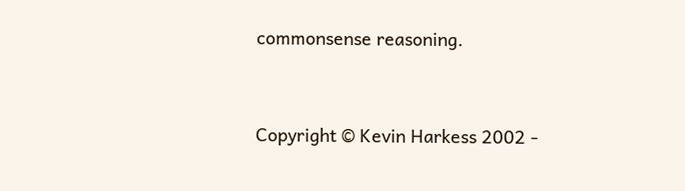commonsense reasoning.


Copyright © Kevin Harkess 2002 -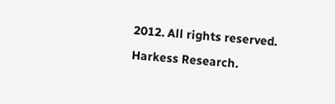2012. All rights reserved. Harkess Research.